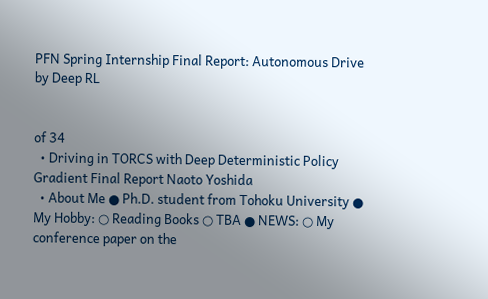PFN Spring Internship Final Report: Autonomous Drive by Deep RL


of 34
  • Driving in TORCS with Deep Deterministic Policy Gradient Final Report Naoto Yoshida
  • About Me ● Ph.D. student from Tohoku University ● My Hobby: ○ Reading Books ○ TBA ● NEWS: ○ My conference paper on the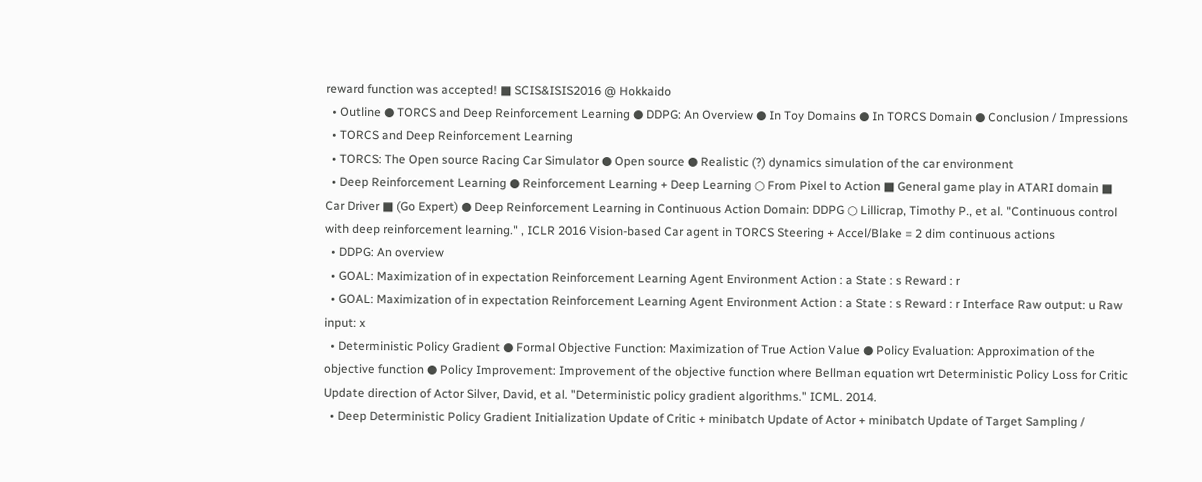reward function was accepted! ■ SCIS&ISIS2016 @ Hokkaido
  • Outline ● TORCS and Deep Reinforcement Learning ● DDPG: An Overview ● In Toy Domains ● In TORCS Domain ● Conclusion / Impressions
  • TORCS and Deep Reinforcement Learning
  • TORCS: The Open source Racing Car Simulator ● Open source ● Realistic (?) dynamics simulation of the car environment
  • Deep Reinforcement Learning ● Reinforcement Learning + Deep Learning ○ From Pixel to Action ■ General game play in ATARI domain ■ Car Driver ■ (Go Expert) ● Deep Reinforcement Learning in Continuous Action Domain: DDPG ○ Lillicrap, Timothy P., et al. "Continuous control with deep reinforcement learning." , ICLR 2016 Vision-based Car agent in TORCS Steering + Accel/Blake = 2 dim continuous actions
  • DDPG: An overview
  • GOAL: Maximization of in expectation Reinforcement Learning Agent Environment Action : a State : s Reward : r
  • GOAL: Maximization of in expectation Reinforcement Learning Agent Environment Action : a State : s Reward : r Interface Raw output: u Raw input: x
  • Deterministic Policy Gradient ● Formal Objective Function: Maximization of True Action Value ● Policy Evaluation: Approximation of the objective function ● Policy Improvement: Improvement of the objective function where Bellman equation wrt Deterministic Policy Loss for Critic Update direction of Actor Silver, David, et al. "Deterministic policy gradient algorithms." ICML. 2014.
  • Deep Deterministic Policy Gradient Initialization Update of Critic + minibatch Update of Actor + minibatch Update of Target Sampling /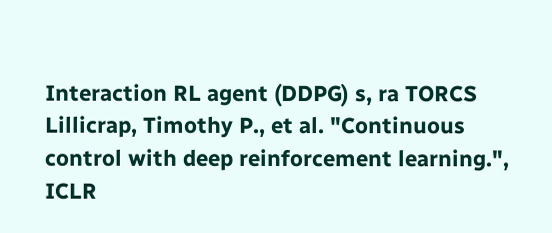Interaction RL agent (DDPG) s, ra TORCS Lillicrap, Timothy P., et al. "Continuous control with deep reinforcement learning.", ICLR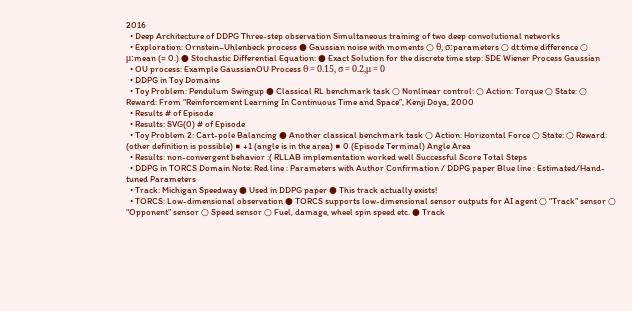2016
  • Deep Architecture of DDPG Three-step observation Simultaneous training of two deep convolutional networks
  • Exploration: Ornstein–Uhlenbeck process ● Gaussian noise with moments ○ θ, σ:parameters ○ dt:time difference ○ μ:mean (= 0.) ● Stochastic Differential Equation: ● Exact Solution for the discrete time step: SDE Wiener Process Gaussian
  • OU process: Example GaussianOU Process θ = 0.15, σ = 0.2,μ = 0
  • DDPG in Toy Domains
  • Toy Problem: Pendulum Swingup ● Classical RL benchmark task ○ Nonlinear control: ○ Action: Torque ○ State: ○ Reward: From “Reinforcement Learning In Continuous Time and Space”, Kenji Doya, 2000
  • Results # of Episode
  • Results: SVG(0) # of Episode
  • Toy Problem 2: Cart-pole Balancing ● Another classical benchmark task ○ Action: Horizontal Force ○ State: ○ Reward: (other definition is possible) ■ +1 (angle is in the area) ■ 0 (Episode Terminal) Angle Area
  • Results: non-convergent behavior :( RLLAB implementation worked well Successful Score Total Steps
  • DDPG in TORCS Domain Note: Red line : Parameters with Author Confirmation / DDPG paper Blue line : Estimated/Hand-tuned Parameters
  • Track: Michigan Speedway ● Used in DDPG paper ● This track actually exists!
  • TORCS: Low-dimensional observation ● TORCS supports low-dimensional sensor outputs for AI agent ○ “Track” sensor ○ “Opponent” sensor ○ Speed sensor ○ Fuel, damage, wheel spin speed etc. ● Track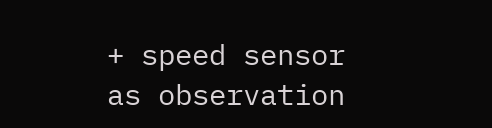+ speed sensor as observation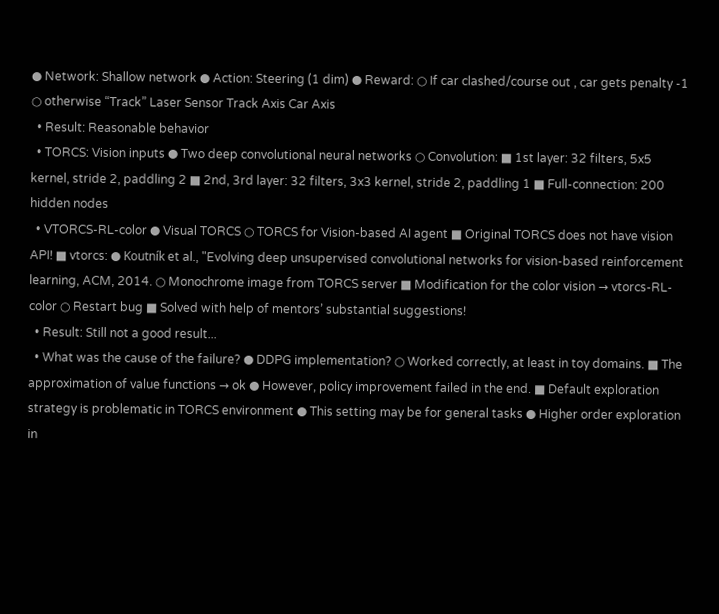● Network: Shallow network ● Action: Steering (1 dim) ● Reward: ○ If car clashed/course out , car gets penalty -1 ○ otherwise “Track” Laser Sensor Track Axis Car Axis
  • Result: Reasonable behavior
  • TORCS: Vision inputs ● Two deep convolutional neural networks ○ Convolution: ■ 1st layer: 32 filters, 5x5 kernel, stride 2, paddling 2 ■ 2nd, 3rd layer: 32 filters, 3x3 kernel, stride 2, paddling 1 ■ Full-connection: 200 hidden nodes
  • VTORCS-RL-color ● Visual TORCS ○ TORCS for Vision-based AI agent ■ Original TORCS does not have vision API! ■ vtorcs: ● Koutník et al., "Evolving deep unsupervised convolutional networks for vision-based reinforcement learning, ACM, 2014. ○ Monochrome image from TORCS server ■ Modification for the color vision → vtorcs-RL-color ○ Restart bug ■ Solved with help of mentors’ substantial suggestions!
  • Result: Still not a good result...
  • What was the cause of the failure? ● DDPG implementation? ○ Worked correctly, at least in toy domains. ■ The approximation of value functions → ok ● However, policy improvement failed in the end. ■ Default exploration strategy is problematic in TORCS environment ● This setting may be for general tasks ● Higher order exploration in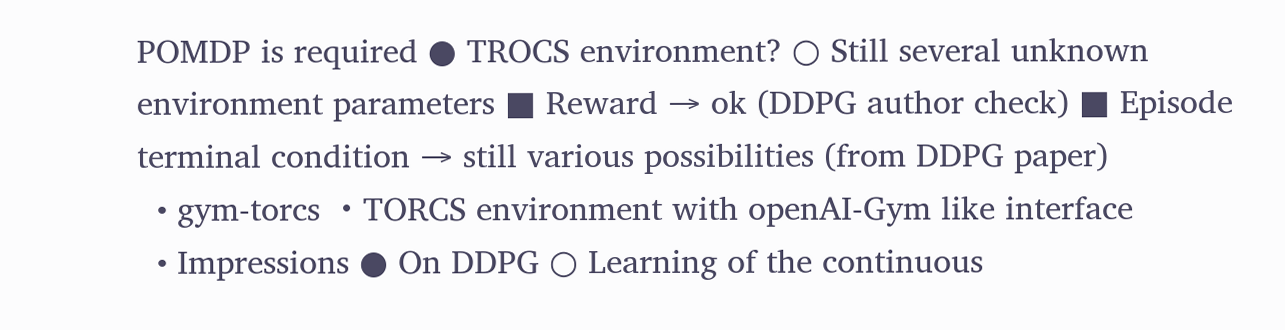POMDP is required ● TROCS environment? ○ Still several unknown environment parameters ■ Reward → ok (DDPG author check) ■ Episode terminal condition → still various possibilities (from DDPG paper)
  • gym-torcs ・TORCS environment with openAI-Gym like interface
  • Impressions ● On DDPG ○ Learning of the continuous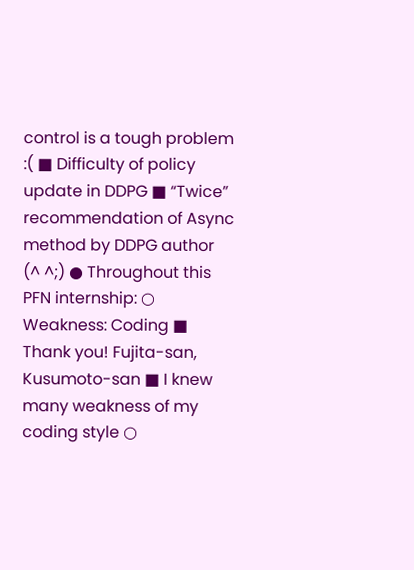control is a tough problem :( ■ Difficulty of policy update in DDPG ■ “Twice” recommendation of Async method by DDPG author (^ ^;) ● Throughout this PFN internship: ○ Weakness: Coding ■ Thank you! Fujita-san, Kusumoto-san ■ I knew many weakness of my coding style ○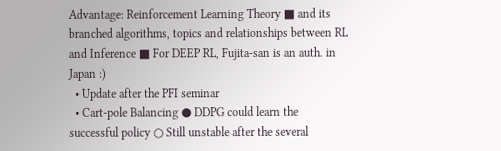Advantage: Reinforcement Learning Theory ■ and its branched algorithms, topics and relationships between RL and Inference ■ For DEEP RL, Fujita-san is an auth. in Japan :)
  • Update after the PFI seminar
  • Cart-pole Balancing ● DDPG could learn the successful policy ○ Still unstable after the several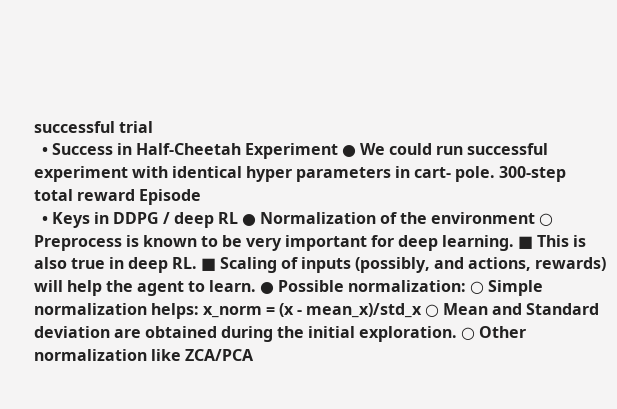successful trial
  • Success in Half-Cheetah Experiment ● We could run successful experiment with identical hyper parameters in cart- pole. 300-step total reward Episode
  • Keys in DDPG / deep RL ● Normalization of the environment ○ Preprocess is known to be very important for deep learning. ■ This is also true in deep RL. ■ Scaling of inputs (possibly, and actions, rewards) will help the agent to learn. ● Possible normalization: ○ Simple normalization helps: x_norm = (x - mean_x)/std_x ○ Mean and Standard deviation are obtained during the initial exploration. ○ Other normalization like ZCA/PCA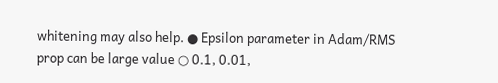whitening may also help. ● Epsilon parameter in Adam/RMS prop can be large value ○ 0.1, 0.01,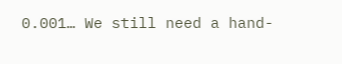0.001… We still need a hand-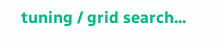tuning / grid search...